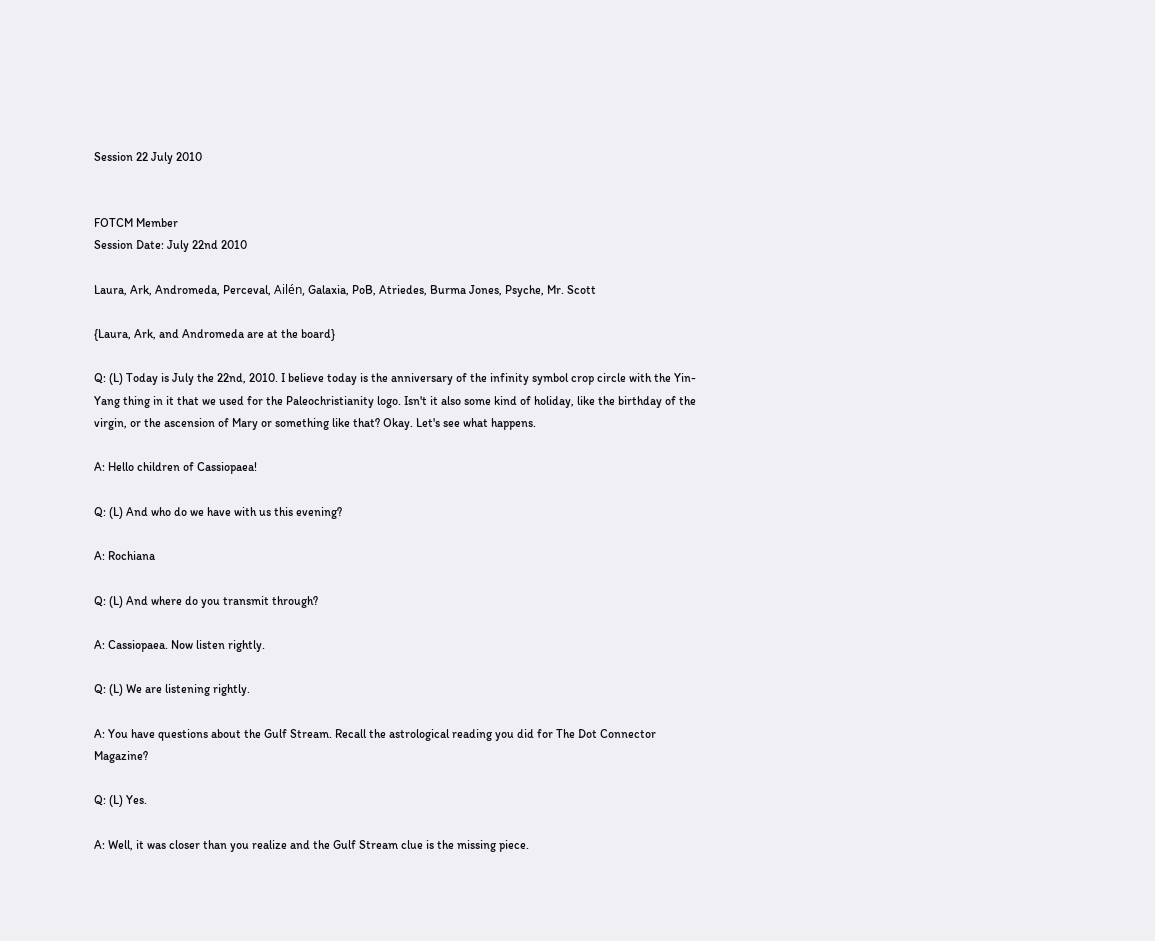Session 22 July 2010


FOTCM Member
Session Date: July 22nd 2010

Laura, Ark, Andromeda, Perceval, Ailén, Galaxia, PoB, Atriedes, Burma Jones, Psyche, Mr. Scott

{Laura, Ark, and Andromeda are at the board}

Q: (L) Today is July the 22nd, 2010. I believe today is the anniversary of the infinity symbol crop circle with the Yin-Yang thing in it that we used for the Paleochristianity logo. Isn't it also some kind of holiday, like the birthday of the virgin, or the ascension of Mary or something like that? Okay. Let's see what happens.

A: Hello children of Cassiopaea!

Q: (L) And who do we have with us this evening?

A: Rochiana

Q: (L) And where do you transmit through?

A: Cassiopaea. Now listen rightly.

Q: (L) We are listening rightly.

A: You have questions about the Gulf Stream. Recall the astrological reading you did for The Dot Connector Magazine?

Q: (L) Yes.

A: Well, it was closer than you realize and the Gulf Stream clue is the missing piece.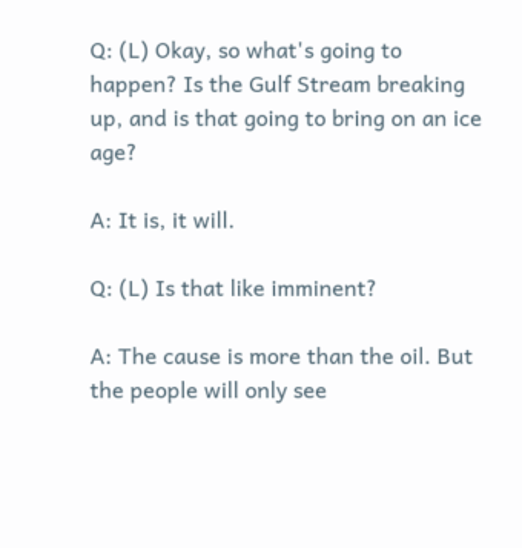Q: (L) Okay, so what's going to happen? Is the Gulf Stream breaking up, and is that going to bring on an ice age?

A: It is, it will.

Q: (L) Is that like imminent?

A: The cause is more than the oil. But the people will only see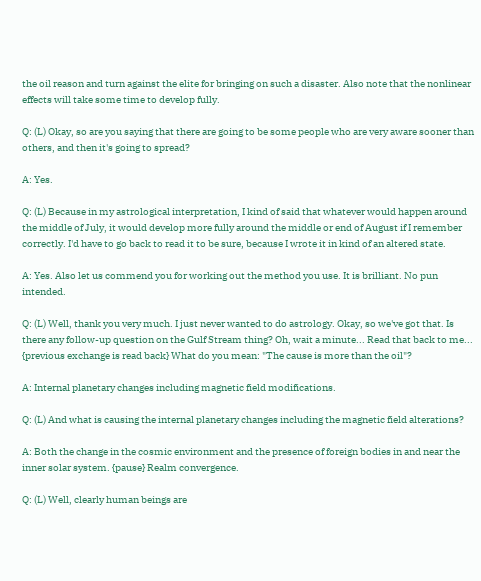the oil reason and turn against the elite for bringing on such a disaster. Also note that the nonlinear effects will take some time to develop fully.

Q: (L) Okay, so are you saying that there are going to be some people who are very aware sooner than others, and then it's going to spread?

A: Yes.

Q: (L) Because in my astrological interpretation, I kind of said that whatever would happen around the middle of July, it would develop more fully around the middle or end of August if I remember correctly. I'd have to go back to read it to be sure, because I wrote it in kind of an altered state.

A: Yes. Also let us commend you for working out the method you use. It is brilliant. No pun intended.

Q: (L) Well, thank you very much. I just never wanted to do astrology. Okay, so we've got that. Is there any follow-up question on the Gulf Stream thing? Oh, wait a minute... Read that back to me... {previous exchange is read back} What do you mean: "The cause is more than the oil"?

A: Internal planetary changes including magnetic field modifications.

Q: (L) And what is causing the internal planetary changes including the magnetic field alterations?

A: Both the change in the cosmic environment and the presence of foreign bodies in and near the inner solar system. {pause} Realm convergence.

Q: (L) Well, clearly human beings are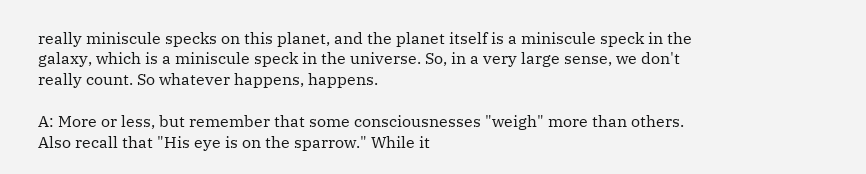really miniscule specks on this planet, and the planet itself is a miniscule speck in the galaxy, which is a miniscule speck in the universe. So, in a very large sense, we don't really count. So whatever happens, happens.

A: More or less, but remember that some consciousnesses "weigh" more than others. Also recall that "His eye is on the sparrow." While it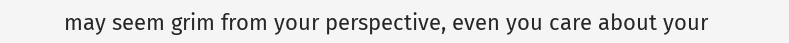may seem grim from your perspective, even you care about your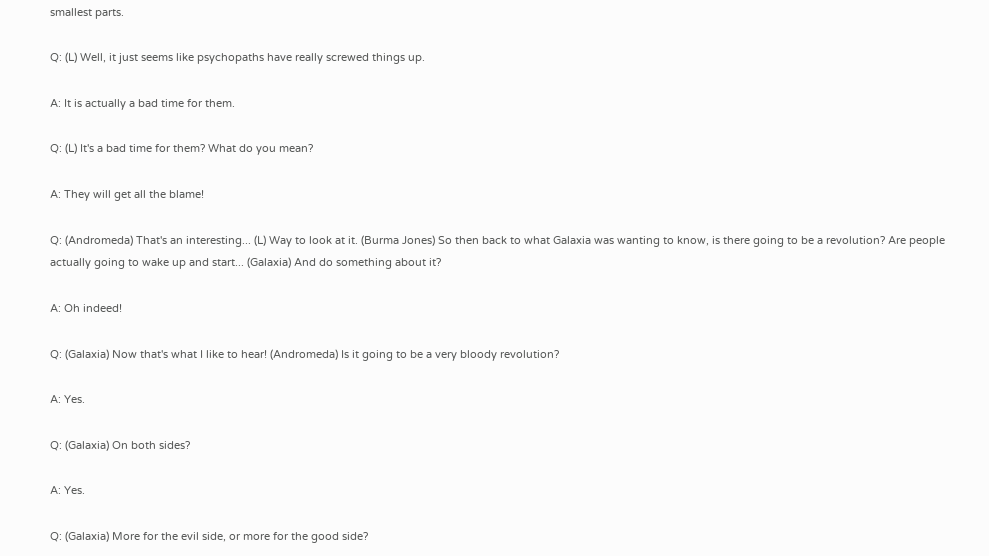smallest parts.

Q: (L) Well, it just seems like psychopaths have really screwed things up.

A: It is actually a bad time for them.

Q: (L) It's a bad time for them? What do you mean?

A: They will get all the blame!

Q: (Andromeda) That's an interesting... (L) Way to look at it. (Burma Jones) So then back to what Galaxia was wanting to know, is there going to be a revolution? Are people actually going to wake up and start... (Galaxia) And do something about it?

A: Oh indeed!

Q: (Galaxia) Now that's what I like to hear! (Andromeda) Is it going to be a very bloody revolution?

A: Yes.

Q: (Galaxia) On both sides?

A: Yes.

Q: (Galaxia) More for the evil side, or more for the good side?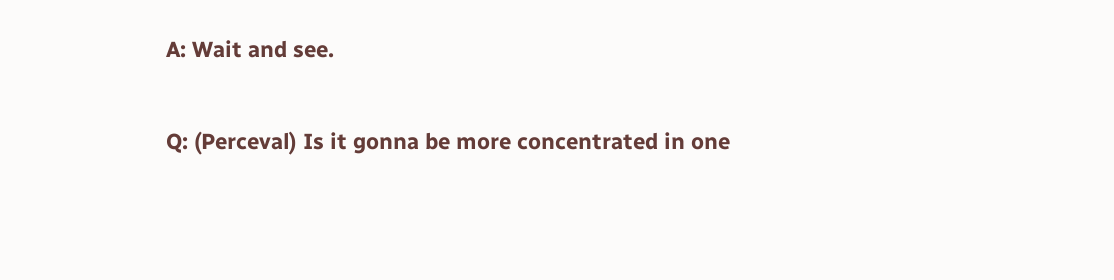A: Wait and see.

Q: (Perceval) Is it gonna be more concentrated in one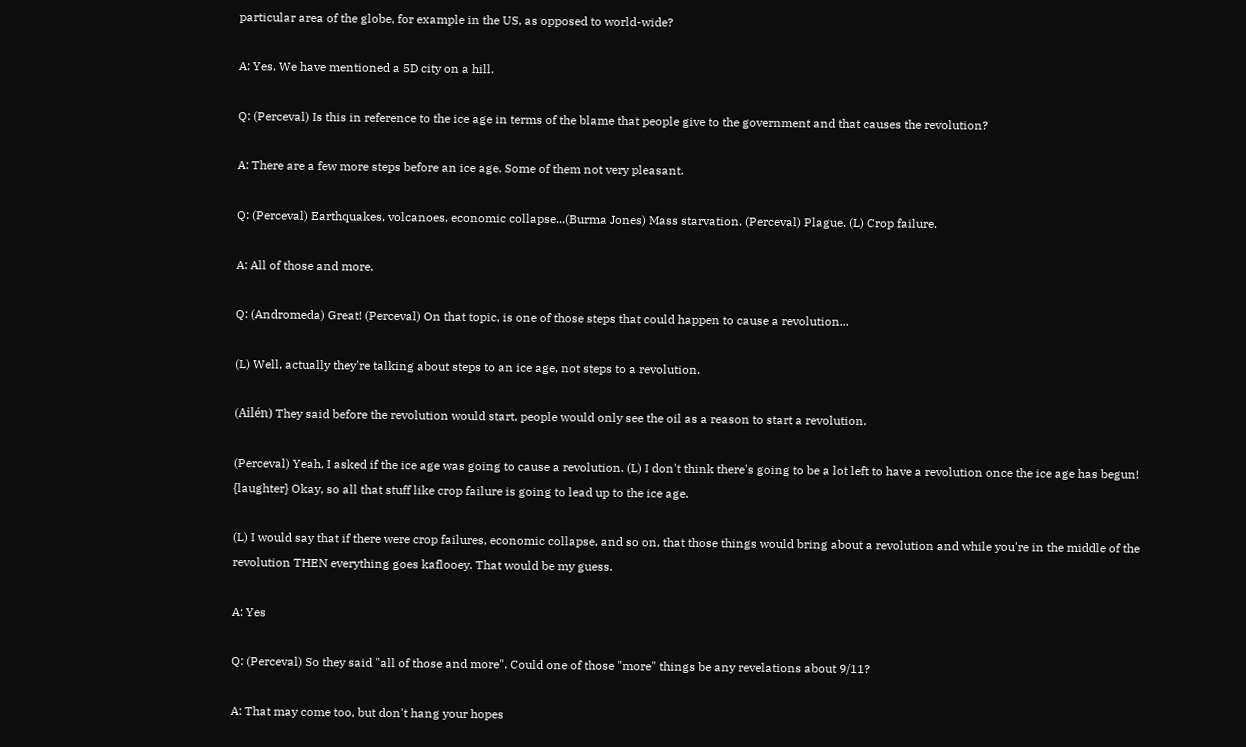particular area of the globe, for example in the US, as opposed to world-wide?

A: Yes. We have mentioned a 5D city on a hill.

Q: (Perceval) Is this in reference to the ice age in terms of the blame that people give to the government and that causes the revolution?

A: There are a few more steps before an ice age. Some of them not very pleasant.

Q: (Perceval) Earthquakes, volcanoes, economic collapse...(Burma Jones) Mass starvation. (Perceval) Plague. (L) Crop failure.

A: All of those and more.

Q: (Andromeda) Great! (Perceval) On that topic, is one of those steps that could happen to cause a revolution...

(L) Well, actually they're talking about steps to an ice age, not steps to a revolution.

(Ailén) They said before the revolution would start, people would only see the oil as a reason to start a revolution.

(Perceval) Yeah, I asked if the ice age was going to cause a revolution. (L) I don't think there's going to be a lot left to have a revolution once the ice age has begun! {laughter} Okay, so all that stuff like crop failure is going to lead up to the ice age.

(L) I would say that if there were crop failures, economic collapse, and so on, that those things would bring about a revolution and while you're in the middle of the revolution THEN everything goes kaflooey. That would be my guess.

A: Yes

Q: (Perceval) So they said "all of those and more". Could one of those "more" things be any revelations about 9/11?

A: That may come too, but don't hang your hopes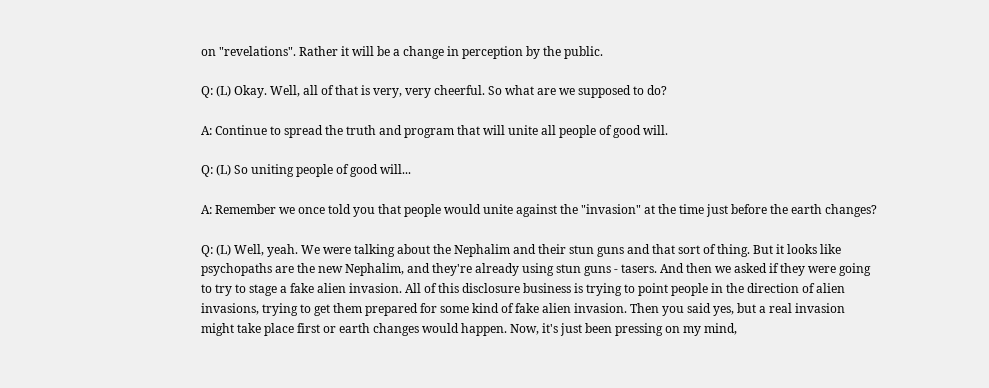on "revelations". Rather it will be a change in perception by the public.

Q: (L) Okay. Well, all of that is very, very cheerful. So what are we supposed to do?

A: Continue to spread the truth and program that will unite all people of good will.

Q: (L) So uniting people of good will...

A: Remember we once told you that people would unite against the "invasion" at the time just before the earth changes?

Q: (L) Well, yeah. We were talking about the Nephalim and their stun guns and that sort of thing. But it looks like psychopaths are the new Nephalim, and they're already using stun guns - tasers. And then we asked if they were going to try to stage a fake alien invasion. All of this disclosure business is trying to point people in the direction of alien invasions, trying to get them prepared for some kind of fake alien invasion. Then you said yes, but a real invasion might take place first or earth changes would happen. Now, it's just been pressing on my mind,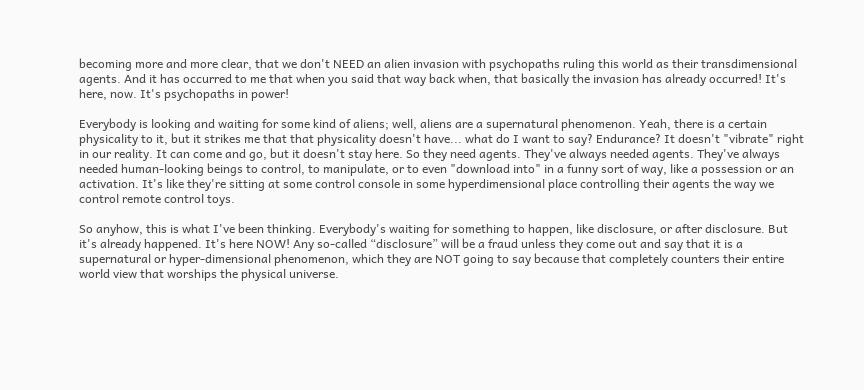becoming more and more clear, that we don't NEED an alien invasion with psychopaths ruling this world as their transdimensional agents. And it has occurred to me that when you said that way back when, that basically the invasion has already occurred! It's here, now. It's psychopaths in power!

Everybody is looking and waiting for some kind of aliens; well, aliens are a supernatural phenomenon. Yeah, there is a certain physicality to it, but it strikes me that that physicality doesn't have... what do I want to say? Endurance? It doesn't "vibrate" right in our reality. It can come and go, but it doesn't stay here. So they need agents. They've always needed agents. They've always needed human-looking beings to control, to manipulate, or to even "download into" in a funny sort of way, like a possession or an activation. It's like they're sitting at some control console in some hyperdimensional place controlling their agents the way we control remote control toys.

So anyhow, this is what I've been thinking. Everybody's waiting for something to happen, like disclosure, or after disclosure. But it's already happened. It's here NOW! Any so-called “disclosure” will be a fraud unless they come out and say that it is a supernatural or hyper-dimensional phenomenon, which they are NOT going to say because that completely counters their entire world view that worships the physical universe.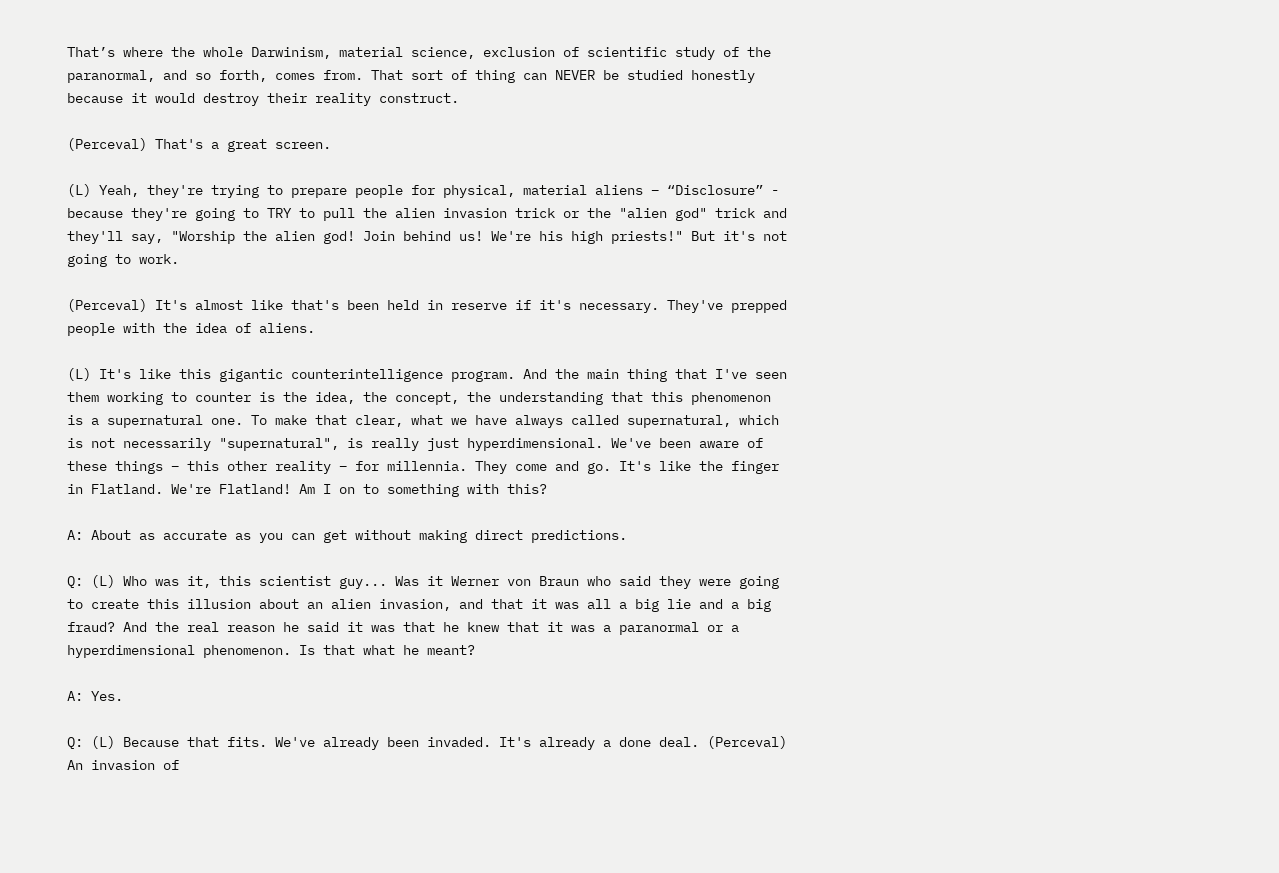That’s where the whole Darwinism, material science, exclusion of scientific study of the paranormal, and so forth, comes from. That sort of thing can NEVER be studied honestly because it would destroy their reality construct.

(Perceval) That's a great screen.

(L) Yeah, they're trying to prepare people for physical, material aliens – “Disclosure” - because they're going to TRY to pull the alien invasion trick or the "alien god" trick and they'll say, "Worship the alien god! Join behind us! We're his high priests!" But it's not going to work.

(Perceval) It's almost like that's been held in reserve if it's necessary. They've prepped people with the idea of aliens.

(L) It's like this gigantic counterintelligence program. And the main thing that I've seen them working to counter is the idea, the concept, the understanding that this phenomenon is a supernatural one. To make that clear, what we have always called supernatural, which is not necessarily "supernatural", is really just hyperdimensional. We've been aware of these things – this other reality – for millennia. They come and go. It's like the finger in Flatland. We're Flatland! Am I on to something with this?

A: About as accurate as you can get without making direct predictions.

Q: (L) Who was it, this scientist guy... Was it Werner von Braun who said they were going to create this illusion about an alien invasion, and that it was all a big lie and a big fraud? And the real reason he said it was that he knew that it was a paranormal or a hyperdimensional phenomenon. Is that what he meant?

A: Yes.

Q: (L) Because that fits. We've already been invaded. It's already a done deal. (Perceval) An invasion of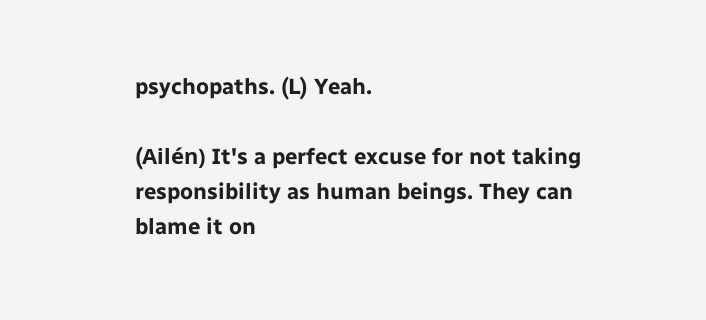psychopaths. (L) Yeah.

(Ailén) It's a perfect excuse for not taking responsibility as human beings. They can blame it on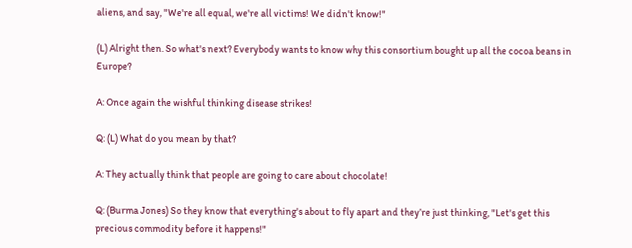aliens, and say, "We're all equal, we're all victims! We didn't know!"

(L) Alright then. So what's next? Everybody wants to know why this consortium bought up all the cocoa beans in Europe?

A: Once again the wishful thinking disease strikes!

Q: (L) What do you mean by that?

A: They actually think that people are going to care about chocolate!

Q: (Burma Jones) So they know that everything's about to fly apart and they’re just thinking, "Let's get this precious commodity before it happens!"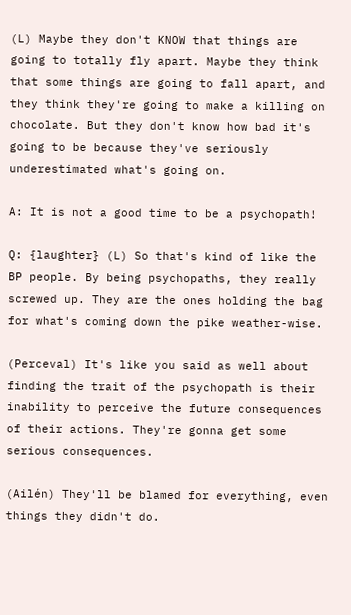(L) Maybe they don't KNOW that things are going to totally fly apart. Maybe they think that some things are going to fall apart, and they think they're going to make a killing on chocolate. But they don't know how bad it's going to be because they've seriously underestimated what's going on.

A: It is not a good time to be a psychopath!

Q: {laughter} (L) So that's kind of like the BP people. By being psychopaths, they really screwed up. They are the ones holding the bag for what's coming down the pike weather-wise.

(Perceval) It's like you said as well about finding the trait of the psychopath is their inability to perceive the future consequences of their actions. They're gonna get some serious consequences.

(Ailén) They'll be blamed for everything, even things they didn't do.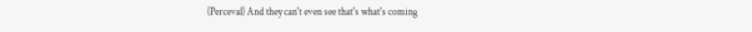(Perceval) And they can't even see that's what's coming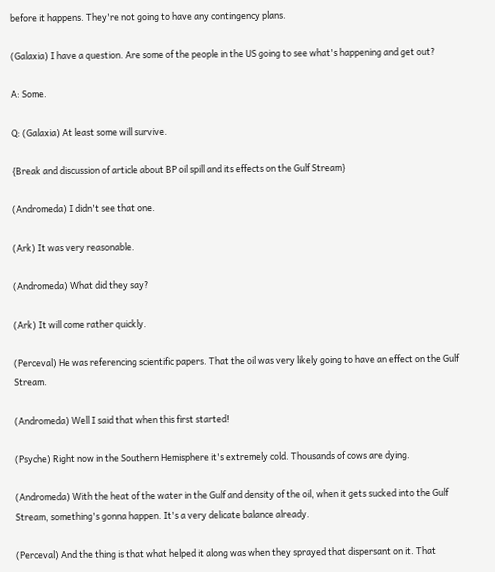before it happens. They're not going to have any contingency plans.

(Galaxia) I have a question. Are some of the people in the US going to see what's happening and get out?

A: Some.

Q: (Galaxia) At least some will survive.

{Break and discussion of article about BP oil spill and its effects on the Gulf Stream}

(Andromeda) I didn't see that one.

(Ark) It was very reasonable.

(Andromeda) What did they say?

(Ark) It will come rather quickly.

(Perceval) He was referencing scientific papers. That the oil was very likely going to have an effect on the Gulf Stream.

(Andromeda) Well I said that when this first started!

(Psyche) Right now in the Southern Hemisphere it's extremely cold. Thousands of cows are dying.

(Andromeda) With the heat of the water in the Gulf and density of the oil, when it gets sucked into the Gulf Stream, something's gonna happen. It's a very delicate balance already.

(Perceval) And the thing is that what helped it along was when they sprayed that dispersant on it. That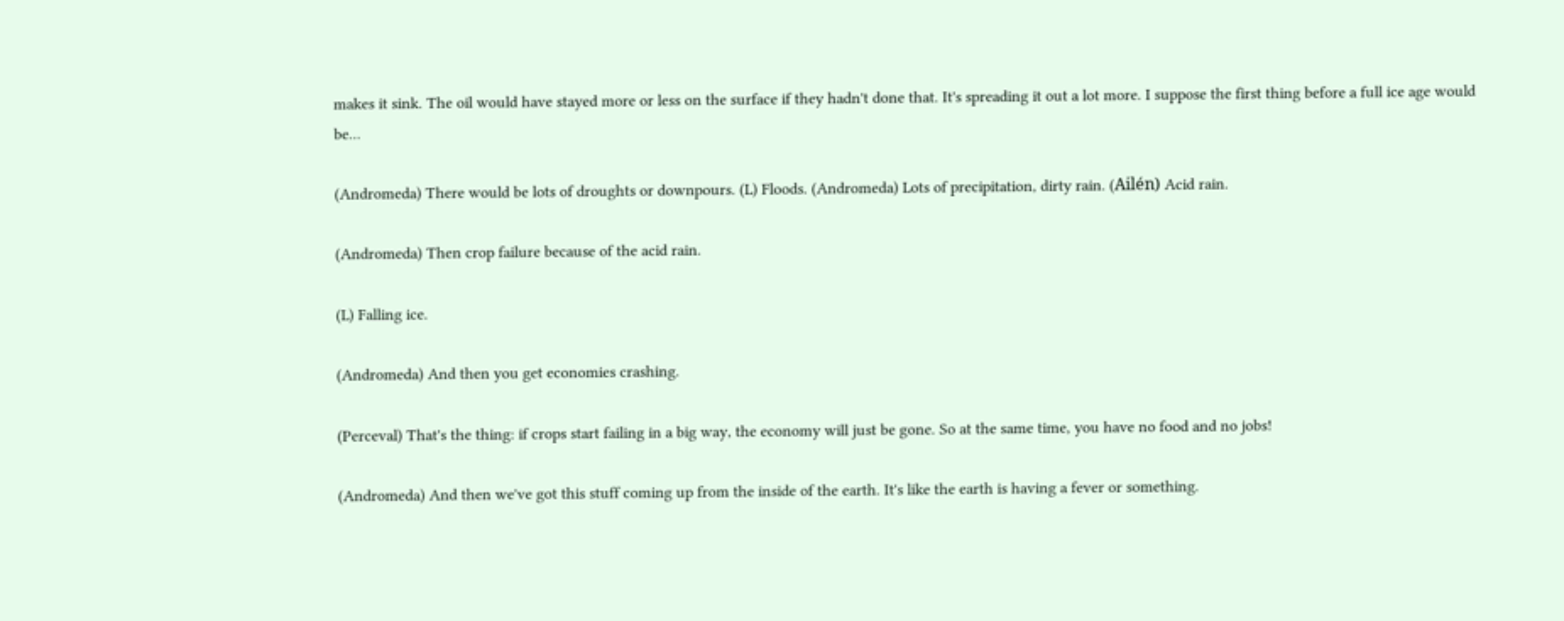makes it sink. The oil would have stayed more or less on the surface if they hadn't done that. It's spreading it out a lot more. I suppose the first thing before a full ice age would be...

(Andromeda) There would be lots of droughts or downpours. (L) Floods. (Andromeda) Lots of precipitation, dirty rain. (Ailén) Acid rain.

(Andromeda) Then crop failure because of the acid rain.

(L) Falling ice.

(Andromeda) And then you get economies crashing.

(Perceval) That's the thing: if crops start failing in a big way, the economy will just be gone. So at the same time, you have no food and no jobs!

(Andromeda) And then we've got this stuff coming up from the inside of the earth. It's like the earth is having a fever or something.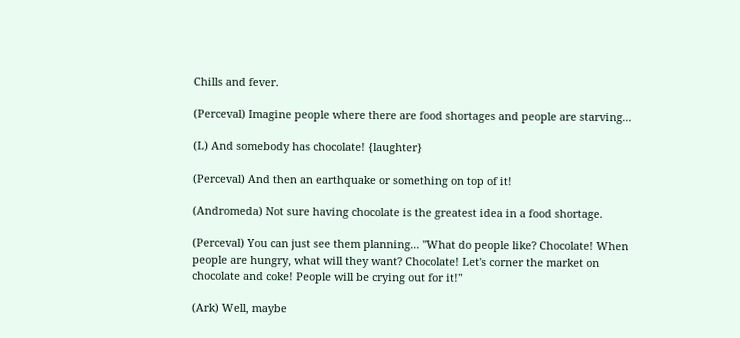Chills and fever.

(Perceval) Imagine people where there are food shortages and people are starving...

(L) And somebody has chocolate! {laughter}

(Perceval) And then an earthquake or something on top of it!

(Andromeda) Not sure having chocolate is the greatest idea in a food shortage.

(Perceval) You can just see them planning... "What do people like? Chocolate! When people are hungry, what will they want? Chocolate! Let's corner the market on chocolate and coke! People will be crying out for it!"

(Ark) Well, maybe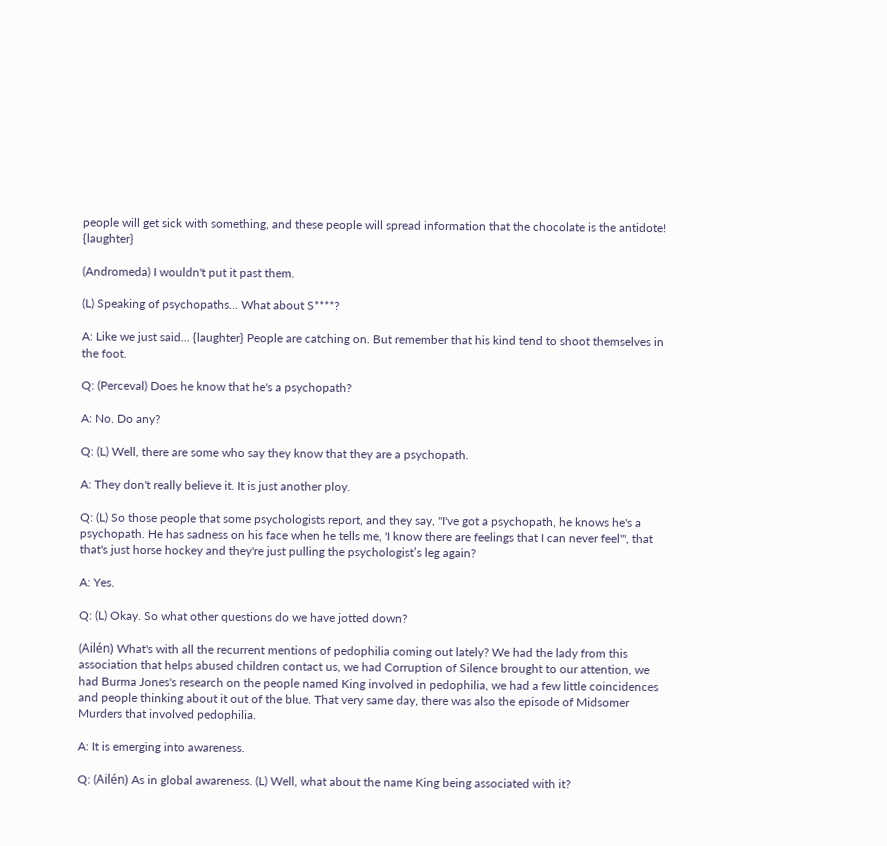people will get sick with something, and these people will spread information that the chocolate is the antidote! {laughter}

(Andromeda) I wouldn't put it past them.

(L) Speaking of psychopaths... What about S****?

A: Like we just said... {laughter} People are catching on. But remember that his kind tend to shoot themselves in the foot.

Q: (Perceval) Does he know that he's a psychopath?

A: No. Do any?

Q: (L) Well, there are some who say they know that they are a psychopath.

A: They don't really believe it. It is just another ploy.

Q: (L) So those people that some psychologists report, and they say, "I've got a psychopath, he knows he's a psychopath. He has sadness on his face when he tells me, 'I know there are feelings that I can never feel'", that that's just horse hockey and they're just pulling the psychologist’s leg again?

A: Yes.

Q: (L) Okay. So what other questions do we have jotted down?

(Ailén) What's with all the recurrent mentions of pedophilia coming out lately? We had the lady from this association that helps abused children contact us, we had Corruption of Silence brought to our attention, we had Burma Jones's research on the people named King involved in pedophilia, we had a few little coincidences and people thinking about it out of the blue. That very same day, there was also the episode of Midsomer Murders that involved pedophilia.

A: It is emerging into awareness.

Q: (Ailén) As in global awareness. (L) Well, what about the name King being associated with it?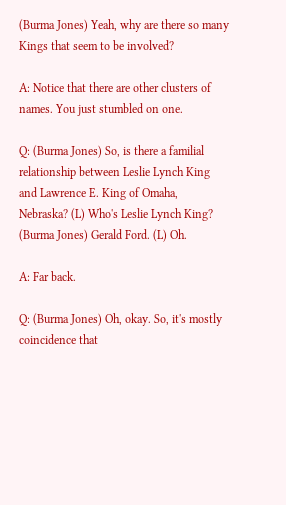(Burma Jones) Yeah, why are there so many Kings that seem to be involved?

A: Notice that there are other clusters of names. You just stumbled on one.

Q: (Burma Jones) So, is there a familial relationship between Leslie Lynch King and Lawrence E. King of Omaha, Nebraska? (L) Who's Leslie Lynch King? (Burma Jones) Gerald Ford. (L) Oh.

A: Far back.

Q: (Burma Jones) Oh, okay. So, it's mostly coincidence that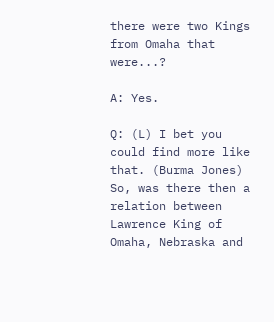there were two Kings from Omaha that were...?

A: Yes.

Q: (L) I bet you could find more like that. (Burma Jones) So, was there then a relation between Lawrence King of Omaha, Nebraska and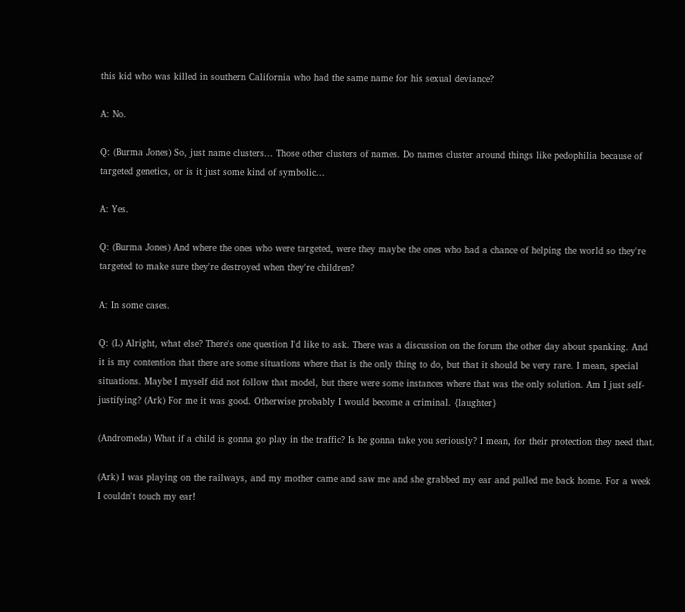this kid who was killed in southern California who had the same name for his sexual deviance?

A: No.

Q: (Burma Jones) So, just name clusters... Those other clusters of names. Do names cluster around things like pedophilia because of targeted genetics, or is it just some kind of symbolic...

A: Yes.

Q: (Burma Jones) And where the ones who were targeted, were they maybe the ones who had a chance of helping the world so they're targeted to make sure they're destroyed when they're children?

A: In some cases.

Q: (L) Alright, what else? There's one question I'd like to ask. There was a discussion on the forum the other day about spanking. And it is my contention that there are some situations where that is the only thing to do, but that it should be very rare. I mean, special situations. Maybe I myself did not follow that model, but there were some instances where that was the only solution. Am I just self-justifying? (Ark) For me it was good. Otherwise probably I would become a criminal. {laughter}

(Andromeda) What if a child is gonna go play in the traffic? Is he gonna take you seriously? I mean, for their protection they need that.

(Ark) I was playing on the railways, and my mother came and saw me and she grabbed my ear and pulled me back home. For a week I couldn't touch my ear!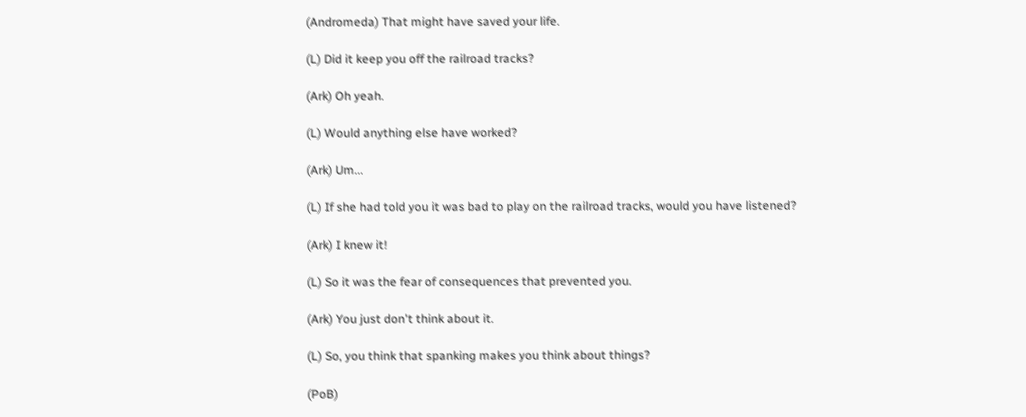(Andromeda) That might have saved your life.

(L) Did it keep you off the railroad tracks?

(Ark) Oh yeah.

(L) Would anything else have worked?

(Ark) Um...

(L) If she had told you it was bad to play on the railroad tracks, would you have listened?

(Ark) I knew it!

(L) So it was the fear of consequences that prevented you.

(Ark) You just don't think about it.

(L) So, you think that spanking makes you think about things?

(PoB)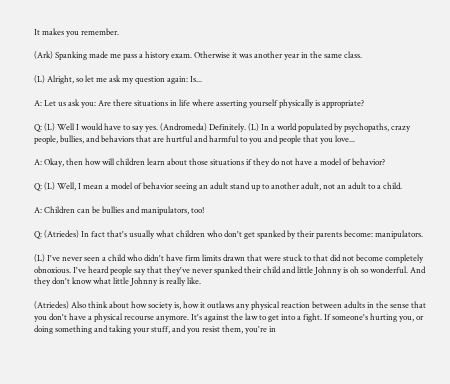It makes you remember.

(Ark) Spanking made me pass a history exam. Otherwise it was another year in the same class.

(L) Alright, so let me ask my question again: Is...

A: Let us ask you: Are there situations in life where asserting yourself physically is appropriate?

Q: (L) Well I would have to say yes. (Andromeda) Definitely. (L) In a world populated by psychopaths, crazy people, bullies, and behaviors that are hurtful and harmful to you and people that you love...

A: Okay, then how will children learn about those situations if they do not have a model of behavior?

Q: (L) Well, I mean a model of behavior seeing an adult stand up to another adult, not an adult to a child.

A: Children can be bullies and manipulators, too!

Q: (Atriedes) In fact that's usually what children who don't get spanked by their parents become: manipulators.

(L) I've never seen a child who didn't have firm limits drawn that were stuck to that did not become completely obnoxious. I've heard people say that they've never spanked their child and little Johnny is oh so wonderful. And they don't know what little Johnny is really like.

(Atriedes) Also think about how society is, how it outlaws any physical reaction between adults in the sense that you don't have a physical recourse anymore. It's against the law to get into a fight. If someone's hurting you, or doing something and taking your stuff, and you resist them, you're in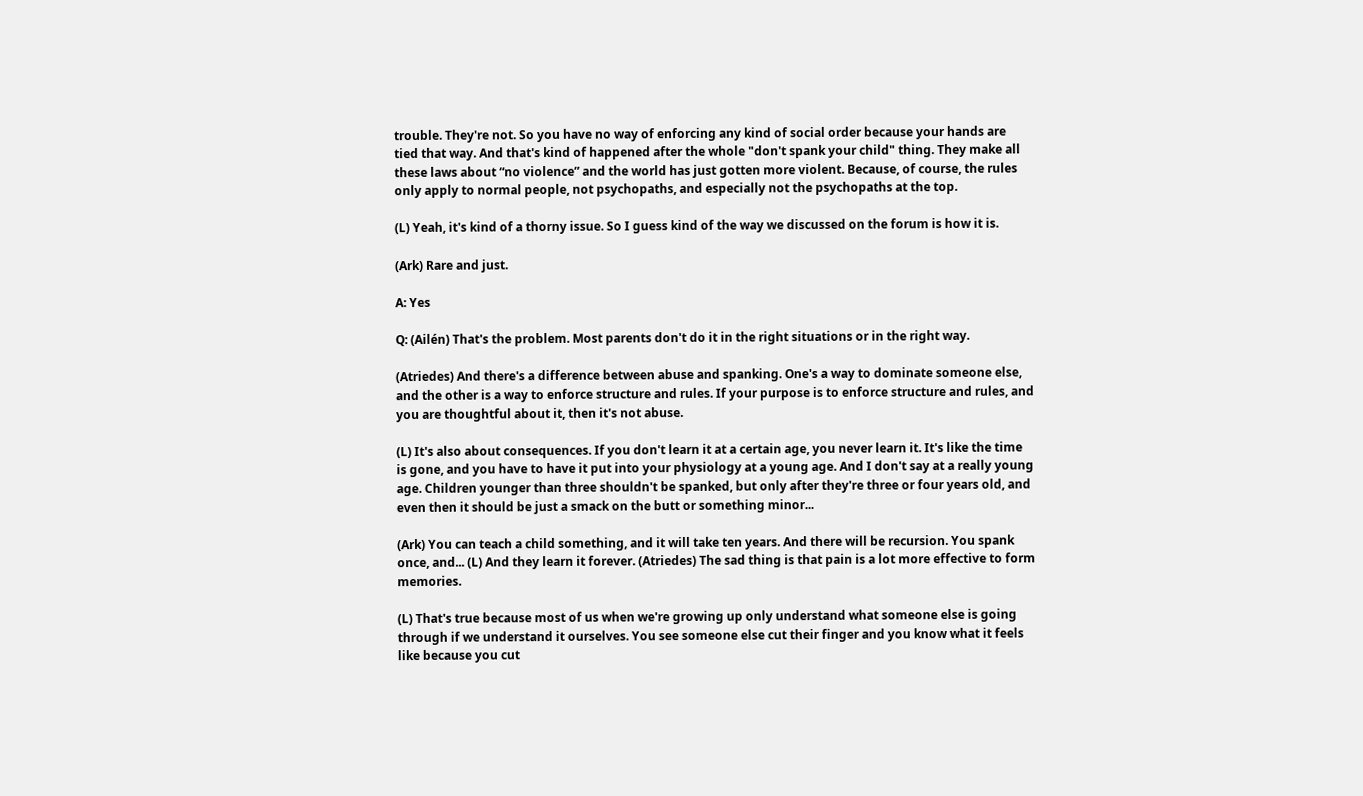trouble. They're not. So you have no way of enforcing any kind of social order because your hands are tied that way. And that's kind of happened after the whole "don't spank your child" thing. They make all these laws about “no violence” and the world has just gotten more violent. Because, of course, the rules only apply to normal people, not psychopaths, and especially not the psychopaths at the top.

(L) Yeah, it's kind of a thorny issue. So I guess kind of the way we discussed on the forum is how it is.

(Ark) Rare and just.

A: Yes

Q: (Ailén) That's the problem. Most parents don't do it in the right situations or in the right way.

(Atriedes) And there's a difference between abuse and spanking. One's a way to dominate someone else, and the other is a way to enforce structure and rules. If your purpose is to enforce structure and rules, and you are thoughtful about it, then it's not abuse.

(L) It's also about consequences. If you don't learn it at a certain age, you never learn it. It's like the time is gone, and you have to have it put into your physiology at a young age. And I don't say at a really young age. Children younger than three shouldn't be spanked, but only after they're three or four years old, and even then it should be just a smack on the butt or something minor...

(Ark) You can teach a child something, and it will take ten years. And there will be recursion. You spank once, and... (L) And they learn it forever. (Atriedes) The sad thing is that pain is a lot more effective to form memories.

(L) That's true because most of us when we're growing up only understand what someone else is going through if we understand it ourselves. You see someone else cut their finger and you know what it feels like because you cut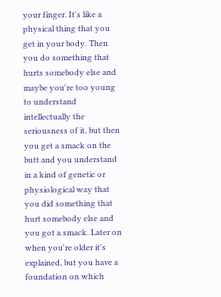your finger. It's like a physical thing that you get in your body. Then you do something that hurts somebody else and maybe you're too young to understand intellectually the seriousness of it, but then you get a smack on the butt and you understand in a kind of genetic or physiological way that you did something that hurt somebody else and you got a smack. Later on when you're older it's explained, but you have a foundation on which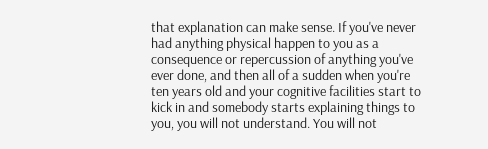that explanation can make sense. If you've never had anything physical happen to you as a consequence or repercussion of anything you've ever done, and then all of a sudden when you're ten years old and your cognitive facilities start to kick in and somebody starts explaining things to you, you will not understand. You will not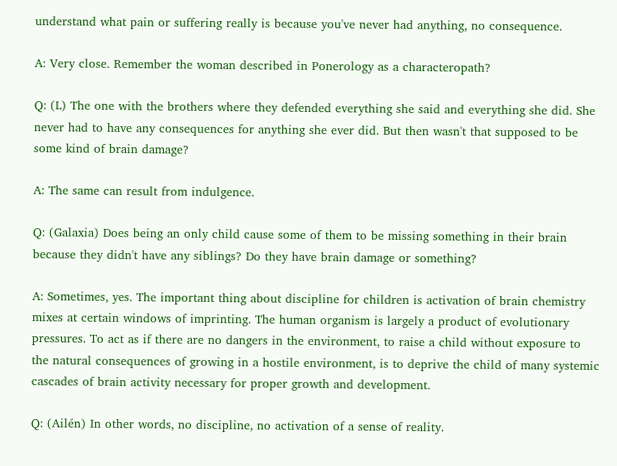understand what pain or suffering really is because you've never had anything, no consequence.

A: Very close. Remember the woman described in Ponerology as a characteropath?

Q: (L) The one with the brothers where they defended everything she said and everything she did. She never had to have any consequences for anything she ever did. But then wasn't that supposed to be some kind of brain damage?

A: The same can result from indulgence.

Q: (Galaxia) Does being an only child cause some of them to be missing something in their brain because they didn't have any siblings? Do they have brain damage or something?

A: Sometimes, yes. The important thing about discipline for children is activation of brain chemistry mixes at certain windows of imprinting. The human organism is largely a product of evolutionary pressures. To act as if there are no dangers in the environment, to raise a child without exposure to the natural consequences of growing in a hostile environment, is to deprive the child of many systemic cascades of brain activity necessary for proper growth and development.

Q: (Ailén) In other words, no discipline, no activation of a sense of reality.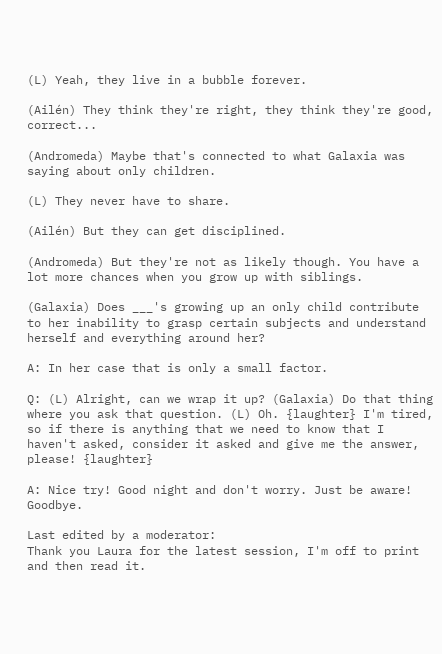(L) Yeah, they live in a bubble forever.

(Ailén) They think they're right, they think they're good, correct...

(Andromeda) Maybe that's connected to what Galaxia was saying about only children.

(L) They never have to share.

(Ailén) But they can get disciplined.

(Andromeda) But they're not as likely though. You have a lot more chances when you grow up with siblings.

(Galaxia) Does ___'s growing up an only child contribute to her inability to grasp certain subjects and understand herself and everything around her?

A: In her case that is only a small factor.

Q: (L) Alright, can we wrap it up? (Galaxia) Do that thing where you ask that question. (L) Oh. {laughter} I'm tired, so if there is anything that we need to know that I haven't asked, consider it asked and give me the answer, please! {laughter}

A: Nice try! Good night and don't worry. Just be aware! Goodbye.

Last edited by a moderator:
Thank you Laura for the latest session, I'm off to print and then read it.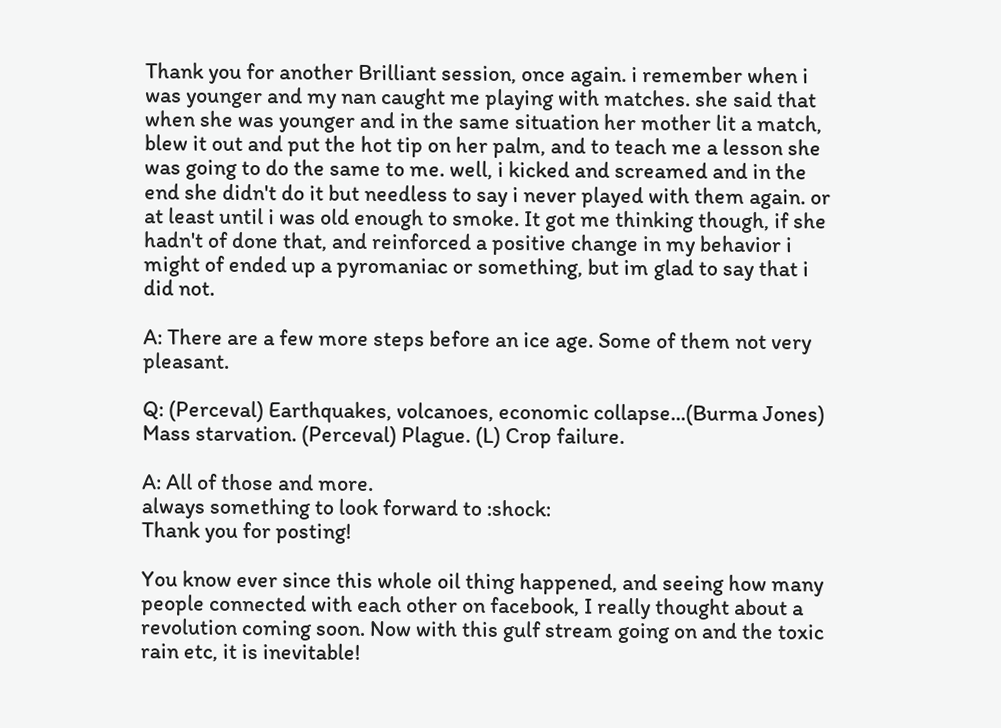Thank you for another Brilliant session, once again. i remember when i was younger and my nan caught me playing with matches. she said that when she was younger and in the same situation her mother lit a match, blew it out and put the hot tip on her palm, and to teach me a lesson she was going to do the same to me. well, i kicked and screamed and in the end she didn't do it but needless to say i never played with them again. or at least until i was old enough to smoke. It got me thinking though, if she hadn't of done that, and reinforced a positive change in my behavior i might of ended up a pyromaniac or something, but im glad to say that i did not.

A: There are a few more steps before an ice age. Some of them not very pleasant.

Q: (Perceval) Earthquakes, volcanoes, economic collapse...(Burma Jones) Mass starvation. (Perceval) Plague. (L) Crop failure.

A: All of those and more.
always something to look forward to :shock:
Thank you for posting!

You know ever since this whole oil thing happened, and seeing how many people connected with each other on facebook, I really thought about a revolution coming soon. Now with this gulf stream going on and the toxic rain etc, it is inevitable!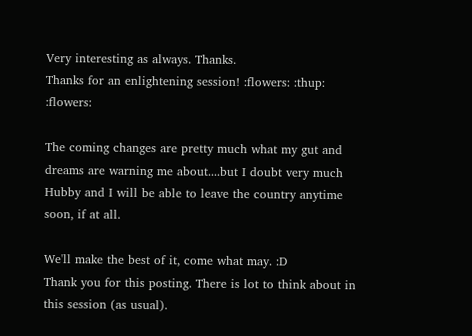Very interesting as always. Thanks.
Thanks for an enlightening session! :flowers: :thup: :flowers:

The coming changes are pretty much what my gut and dreams are warning me about....but I doubt very much Hubby and I will be able to leave the country anytime soon, if at all.

We'll make the best of it, come what may. :D
Thank you for this posting. There is lot to think about in this session (as usual).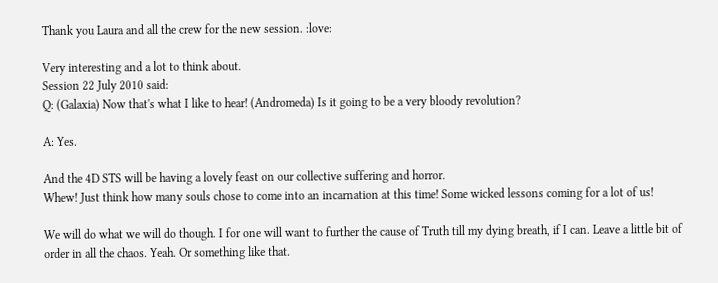Thank you Laura and all the crew for the new session. :love:

Very interesting and a lot to think about.
Session 22 July 2010 said:
Q: (Galaxia) Now that's what I like to hear! (Andromeda) Is it going to be a very bloody revolution?

A: Yes.

And the 4D STS will be having a lovely feast on our collective suffering and horror.
Whew! Just think how many souls chose to come into an incarnation at this time! Some wicked lessons coming for a lot of us!

We will do what we will do though. I for one will want to further the cause of Truth till my dying breath, if I can. Leave a little bit of order in all the chaos. Yeah. Or something like that.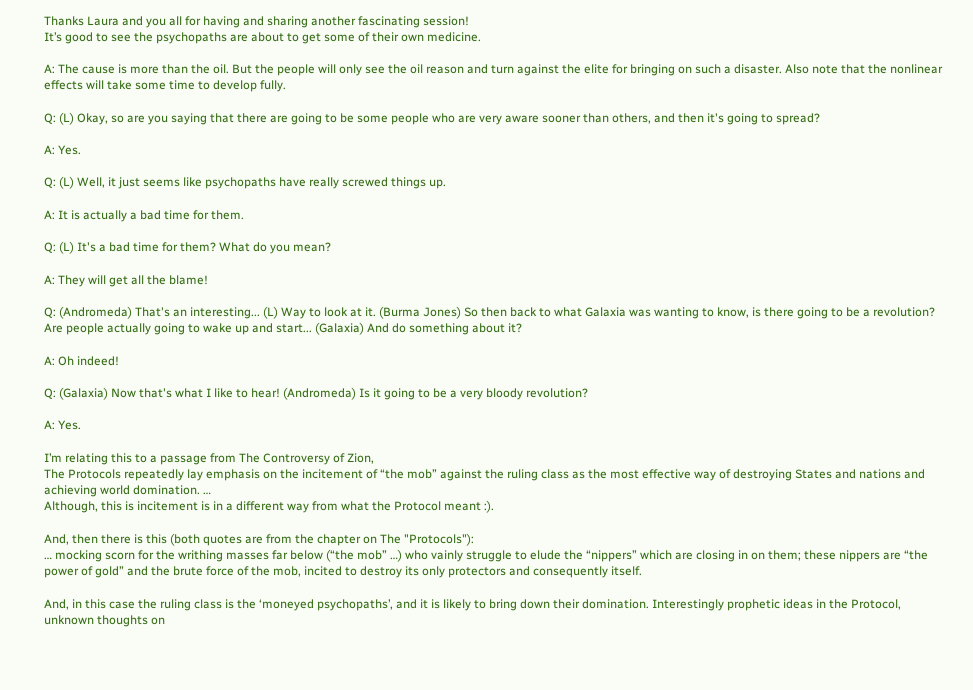Thanks Laura and you all for having and sharing another fascinating session!
It’s good to see the psychopaths are about to get some of their own medicine.

A: The cause is more than the oil. But the people will only see the oil reason and turn against the elite for bringing on such a disaster. Also note that the nonlinear effects will take some time to develop fully.

Q: (L) Okay, so are you saying that there are going to be some people who are very aware sooner than others, and then it's going to spread?

A: Yes.

Q: (L) Well, it just seems like psychopaths have really screwed things up.

A: It is actually a bad time for them.

Q: (L) It's a bad time for them? What do you mean?

A: They will get all the blame!

Q: (Andromeda) That's an interesting... (L) Way to look at it. (Burma Jones) So then back to what Galaxia was wanting to know, is there going to be a revolution? Are people actually going to wake up and start... (Galaxia) And do something about it?

A: Oh indeed!

Q: (Galaxia) Now that's what I like to hear! (Andromeda) Is it going to be a very bloody revolution?

A: Yes.

I’m relating this to a passage from The Controversy of Zion,
The Protocols repeatedly lay emphasis on the incitement of “the mob” against the ruling class as the most effective way of destroying States and nations and achieving world domination. …
Although, this is incitement is in a different way from what the Protocol meant :).

And, then there is this (both quotes are from the chapter on The "Protocols"):
… mocking scorn for the writhing masses far below (“the mob” …) who vainly struggle to elude the “nippers” which are closing in on them; these nippers are “the power of gold” and the brute force of the mob, incited to destroy its only protectors and consequently itself.

And, in this case the ruling class is the ‘moneyed psychopaths’, and it is likely to bring down their domination. Interestingly prophetic ideas in the Protocol, unknown thoughts on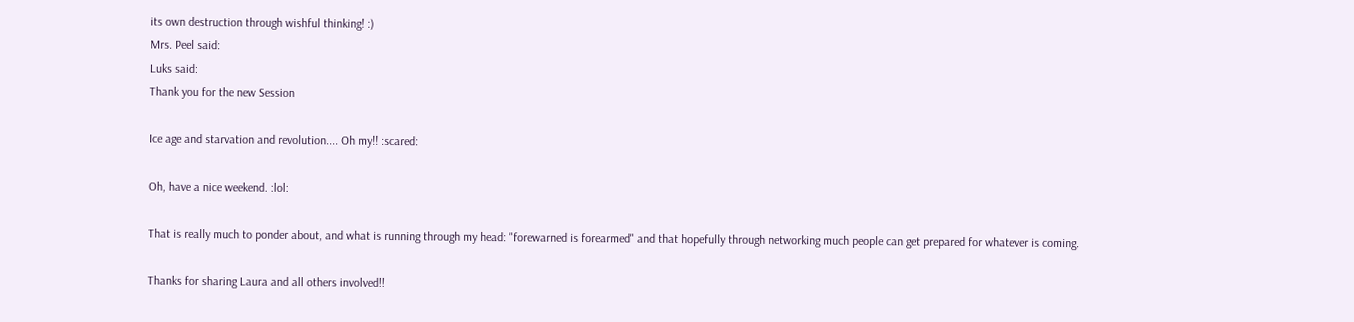its own destruction through wishful thinking! :)
Mrs. Peel said:
Luks said:
Thank you for the new Session

Ice age and starvation and revolution.... Oh my!! :scared:

Oh, have a nice weekend. :lol:

That is really much to ponder about, and what is running through my head: "forewarned is forearmed" and that hopefully through networking much people can get prepared for whatever is coming.

Thanks for sharing Laura and all others involved!!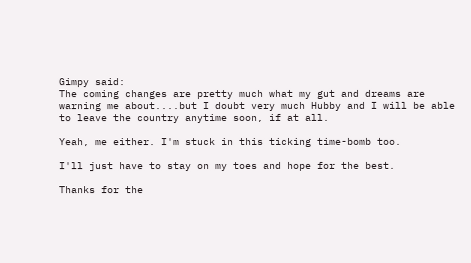Gimpy said:
The coming changes are pretty much what my gut and dreams are warning me about....but I doubt very much Hubby and I will be able to leave the country anytime soon, if at all.

Yeah, me either. I'm stuck in this ticking time-bomb too.

I'll just have to stay on my toes and hope for the best.

Thanks for the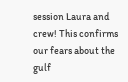session Laura and crew! This confirms our fears about the gulf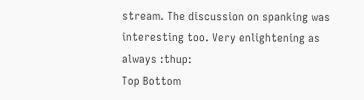stream. The discussion on spanking was interesting too. Very enlightening as always :thup:
Top Bottom